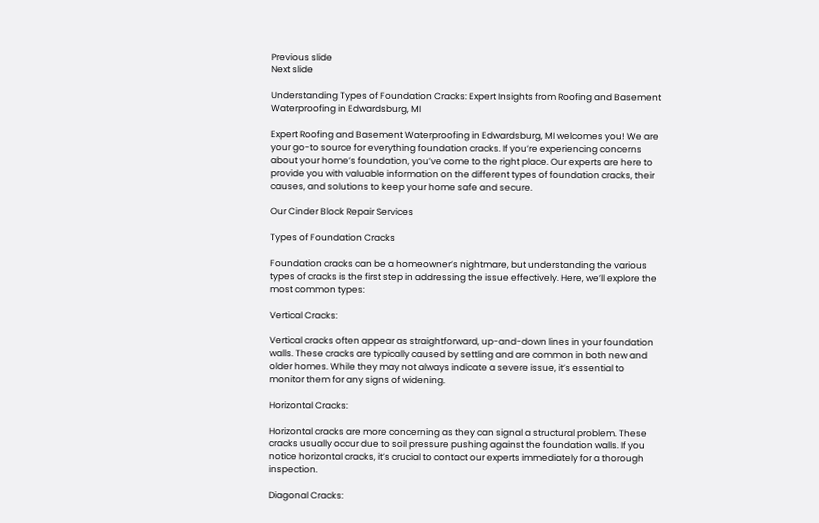Previous slide
Next slide

Understanding Types of Foundation Cracks: Expert Insights from Roofing and Basement Waterproofing in Edwardsburg, MI

Expert Roofing and Basement Waterproofing in Edwardsburg, MI welcomes you! We are your go-to source for everything foundation cracks. If you’re experiencing concerns about your home’s foundation, you’ve come to the right place. Our experts are here to provide you with valuable information on the different types of foundation cracks, their causes, and solutions to keep your home safe and secure.

Our Cinder Block Repair Services

Types of Foundation Cracks

Foundation cracks can be a homeowner’s nightmare, but understanding the various types of cracks is the first step in addressing the issue effectively. Here, we’ll explore the most common types:

Vertical Cracks:

Vertical cracks often appear as straightforward, up-and-down lines in your foundation walls. These cracks are typically caused by settling and are common in both new and older homes. While they may not always indicate a severe issue, it’s essential to monitor them for any signs of widening.

Horizontal Cracks:

Horizontal cracks are more concerning as they can signal a structural problem. These cracks usually occur due to soil pressure pushing against the foundation walls. If you notice horizontal cracks, it’s crucial to contact our experts immediately for a thorough inspection.

Diagonal Cracks: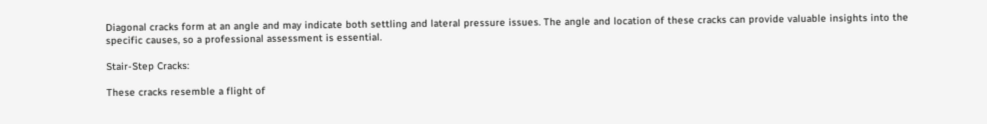Diagonal cracks form at an angle and may indicate both settling and lateral pressure issues. The angle and location of these cracks can provide valuable insights into the specific causes, so a professional assessment is essential.

Stair-Step Cracks:

These cracks resemble a flight of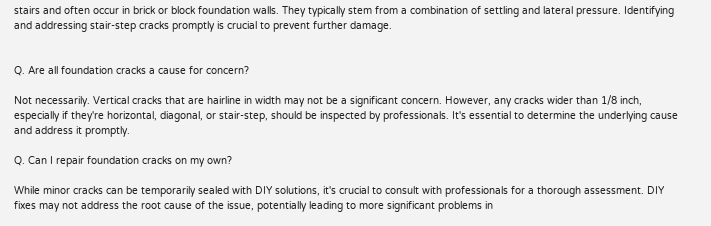stairs and often occur in brick or block foundation walls. They typically stem from a combination of settling and lateral pressure. Identifying and addressing stair-step cracks promptly is crucial to prevent further damage.


Q. Are all foundation cracks a cause for concern?

Not necessarily. Vertical cracks that are hairline in width may not be a significant concern. However, any cracks wider than 1/8 inch, especially if they're horizontal, diagonal, or stair-step, should be inspected by professionals. It's essential to determine the underlying cause and address it promptly.

Q. Can I repair foundation cracks on my own?

While minor cracks can be temporarily sealed with DIY solutions, it's crucial to consult with professionals for a thorough assessment. DIY fixes may not address the root cause of the issue, potentially leading to more significant problems in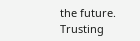the future. Trusting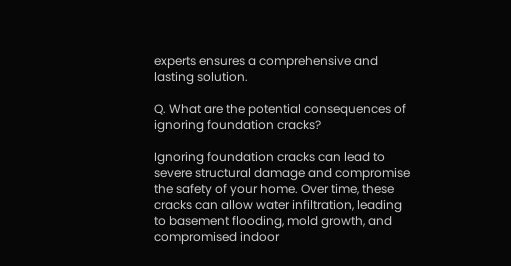experts ensures a comprehensive and lasting solution.

Q. What are the potential consequences of ignoring foundation cracks?

Ignoring foundation cracks can lead to severe structural damage and compromise the safety of your home. Over time, these cracks can allow water infiltration, leading to basement flooding, mold growth, and compromised indoor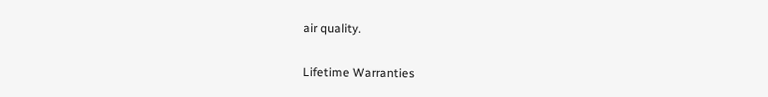air quality.

Lifetime Warranties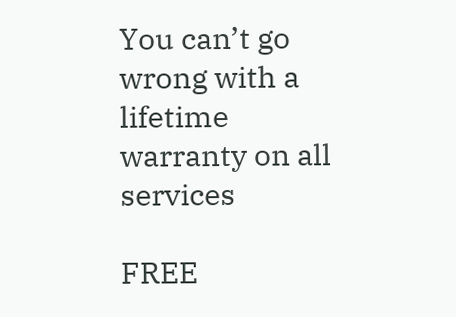You can’t go wrong with a lifetime warranty on all services

FREE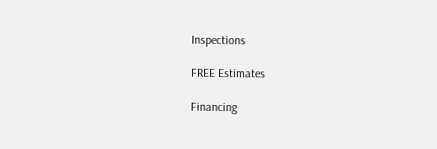Inspections

FREE Estimates

Financing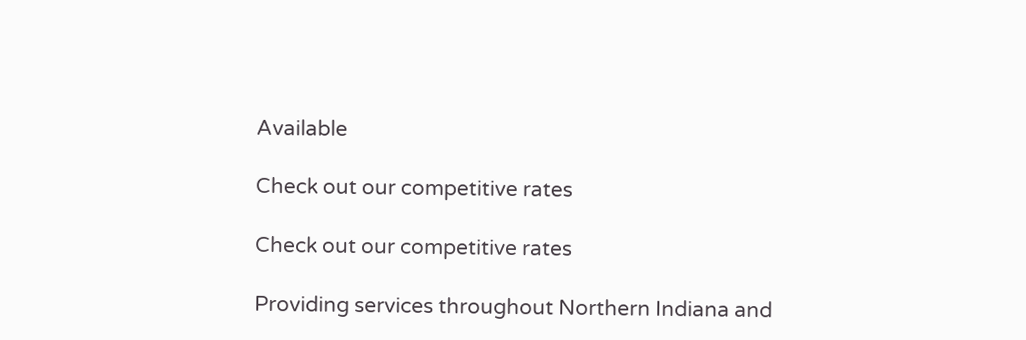Available

Check out our competitive rates

Check out our competitive rates

Providing services throughout Northern Indiana and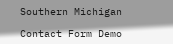Southern Michigan

Contact Form Demo